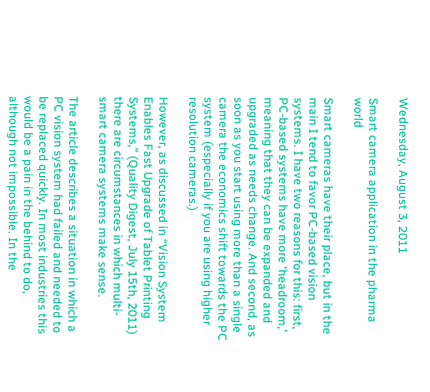Wednesday, August 3, 2011

Smart camera application in the pharma world

Smart cameras have their place, but in the main I tend to favor PC-based vision systems. I have two reasons for this: first, PC-based systems have more ‘headroom,’ meaning that they can be expanded and upgraded as needs change. And second, as soon as you start using more than a single camera the economics shift towards the PC system (especially if you are using higher resolution cameras.)

However, as discussed in “Vision System Enables Fast Upgrade of Tablet Printing Systems,” (Quality Digest, July 15th, 2011) there are circumstances in which multi-smart camera systems make sense.

The article describes a situation in which a PC vision system had failed and needed to be replaced quickly. In most industries this would be a pain in the behind to do, although not impossible. In the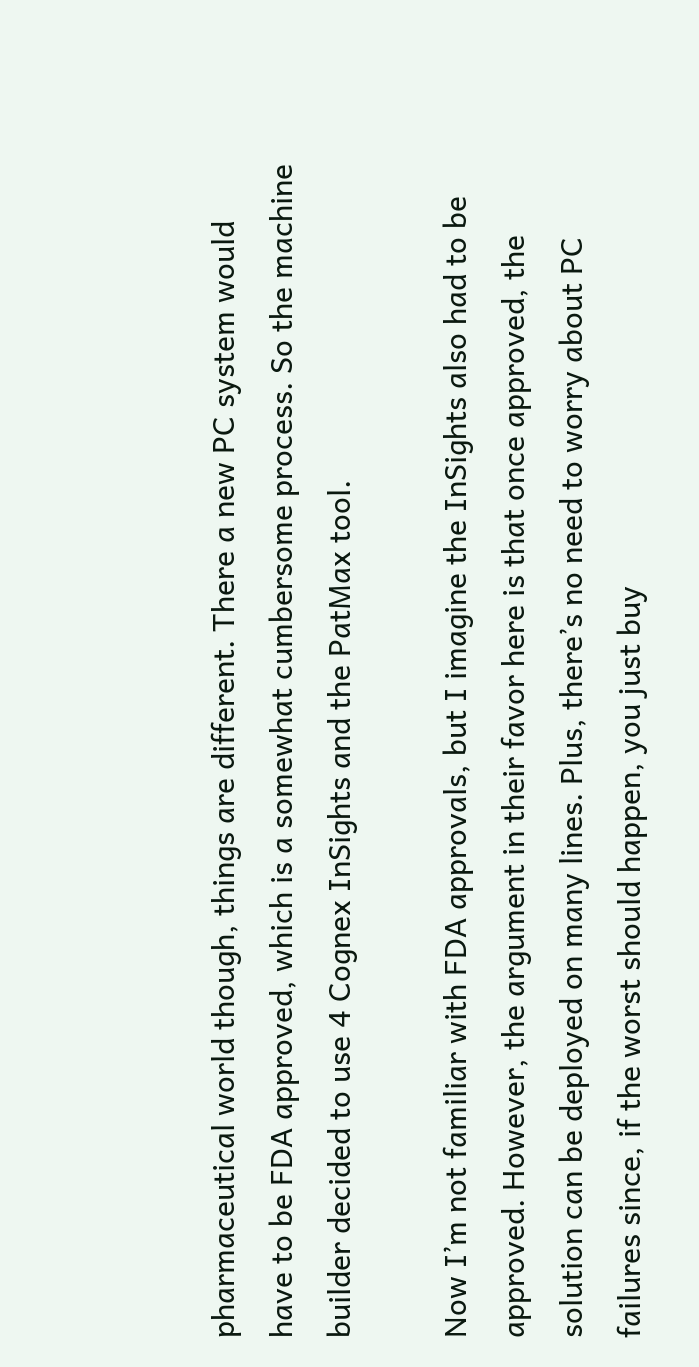pharmaceutical world though, things are different. There a new PC system would have to be FDA approved, which is a somewhat cumbersome process. So the machine builder decided to use 4 Cognex InSights and the PatMax tool.

Now I’m not familiar with FDA approvals, but I imagine the InSights also had to be approved. However, the argument in their favor here is that once approved, the solution can be deployed on many lines. Plus, there’s no need to worry about PC failures since, if the worst should happen, you just buy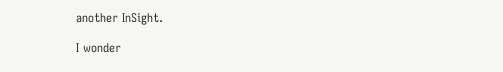another InSight.

I wonder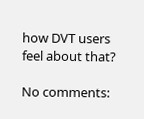how DVT users feel about that?

No comments: